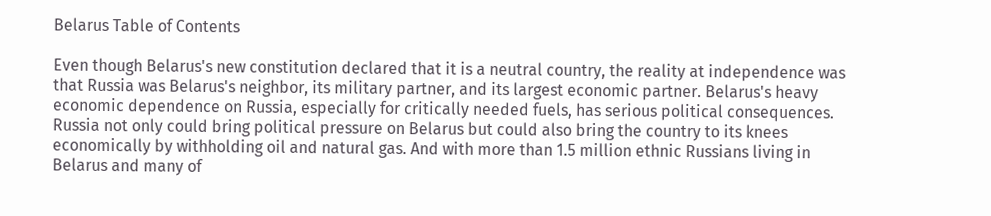Belarus Table of Contents

Even though Belarus's new constitution declared that it is a neutral country, the reality at independence was that Russia was Belarus's neighbor, its military partner, and its largest economic partner. Belarus's heavy economic dependence on Russia, especially for critically needed fuels, has serious political consequences. Russia not only could bring political pressure on Belarus but could also bring the country to its knees economically by withholding oil and natural gas. And with more than 1.5 million ethnic Russians living in Belarus and many of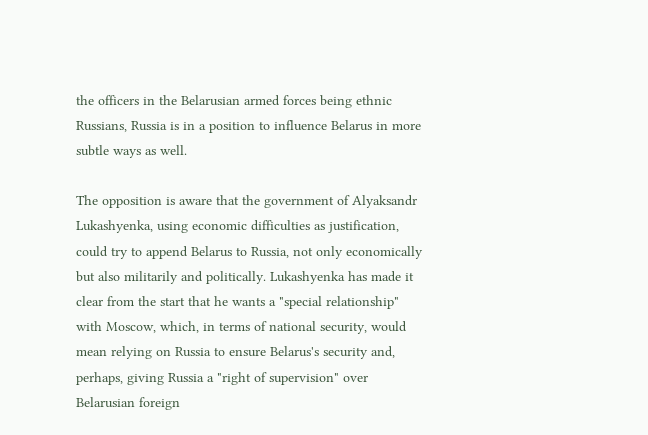the officers in the Belarusian armed forces being ethnic Russians, Russia is in a position to influence Belarus in more subtle ways as well.

The opposition is aware that the government of Alyaksandr Lukashyenka, using economic difficulties as justification, could try to append Belarus to Russia, not only economically but also militarily and politically. Lukashyenka has made it clear from the start that he wants a "special relationship" with Moscow, which, in terms of national security, would mean relying on Russia to ensure Belarus's security and, perhaps, giving Russia a "right of supervision" over Belarusian foreign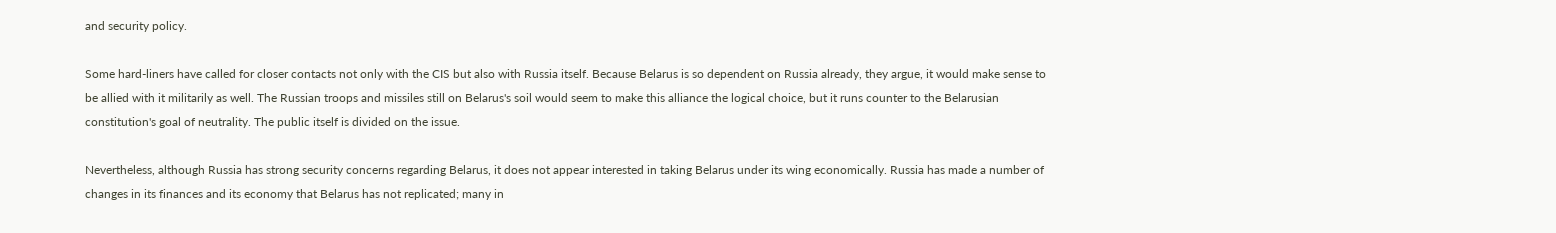and security policy.

Some hard-liners have called for closer contacts not only with the CIS but also with Russia itself. Because Belarus is so dependent on Russia already, they argue, it would make sense to be allied with it militarily as well. The Russian troops and missiles still on Belarus's soil would seem to make this alliance the logical choice, but it runs counter to the Belarusian constitution's goal of neutrality. The public itself is divided on the issue.

Nevertheless, although Russia has strong security concerns regarding Belarus, it does not appear interested in taking Belarus under its wing economically. Russia has made a number of changes in its finances and its economy that Belarus has not replicated; many in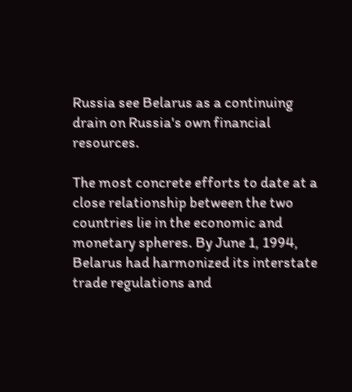Russia see Belarus as a continuing drain on Russia's own financial resources.

The most concrete efforts to date at a close relationship between the two countries lie in the economic and monetary spheres. By June 1, 1994, Belarus had harmonized its interstate trade regulations and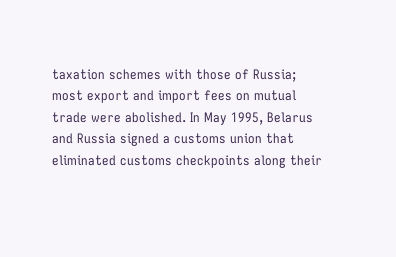taxation schemes with those of Russia; most export and import fees on mutual trade were abolished. In May 1995, Belarus and Russia signed a customs union that eliminated customs checkpoints along their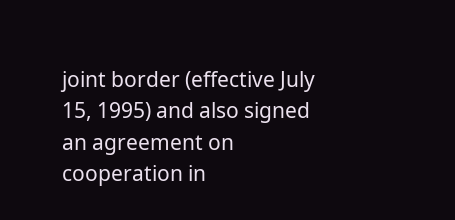joint border (effective July 15, 1995) and also signed an agreement on cooperation in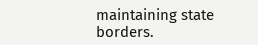maintaining state borders.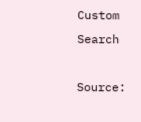Custom Search

Source: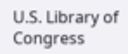U.S. Library of Congress